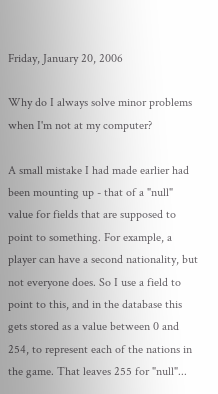Friday, January 20, 2006

Why do I always solve minor problems when I'm not at my computer?

A small mistake I had made earlier had been mounting up - that of a "null" value for fields that are supposed to point to something. For example, a player can have a second nationality, but not everyone does. So I use a field to point to this, and in the database this gets stored as a value between 0 and 254, to represent each of the nations in the game. That leaves 255 for "null"...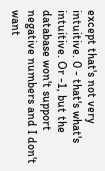except that's not very intuitive. 0 - that's what's intuitive. Or -1, but the database won't support negative numbers and I don't want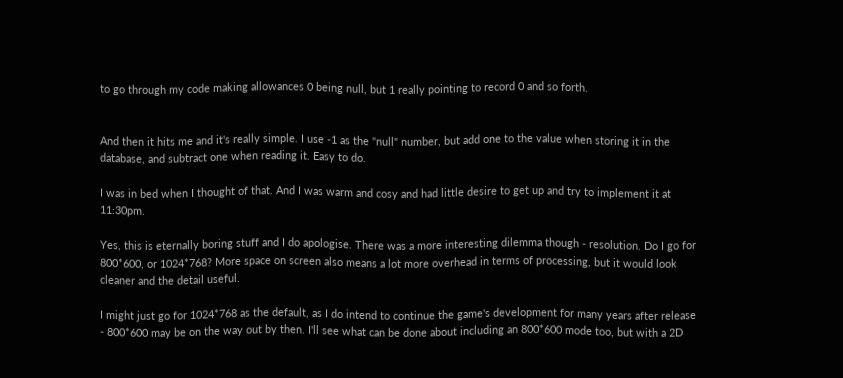to go through my code making allowances 0 being null, but 1 really pointing to record 0 and so forth.


And then it hits me and it's really simple. I use -1 as the "null" number, but add one to the value when storing it in the database, and subtract one when reading it. Easy to do.

I was in bed when I thought of that. And I was warm and cosy and had little desire to get up and try to implement it at 11:30pm.

Yes, this is eternally boring stuff and I do apologise. There was a more interesting dilemma though - resolution. Do I go for 800*600, or 1024*768? More space on screen also means a lot more overhead in terms of processing, but it would look cleaner and the detail useful.

I might just go for 1024*768 as the default, as I do intend to continue the game's development for many years after release - 800*600 may be on the way out by then. I'll see what can be done about including an 800*600 mode too, but with a 2D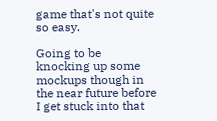game that's not quite so easy.

Going to be knocking up some mockups though in the near future before I get stuck into that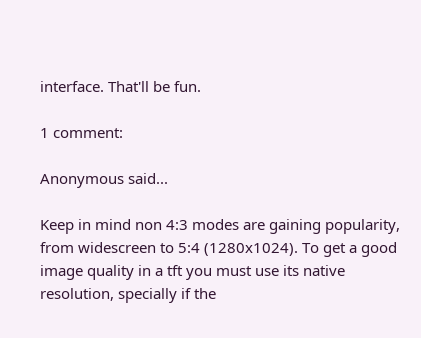interface. That'll be fun.

1 comment:

Anonymous said...

Keep in mind non 4:3 modes are gaining popularity, from widescreen to 5:4 (1280x1024). To get a good image quality in a tft you must use its native resolution, specially if the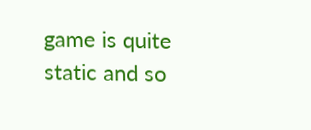game is quite static and so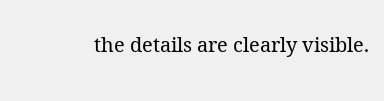the details are clearly visible.